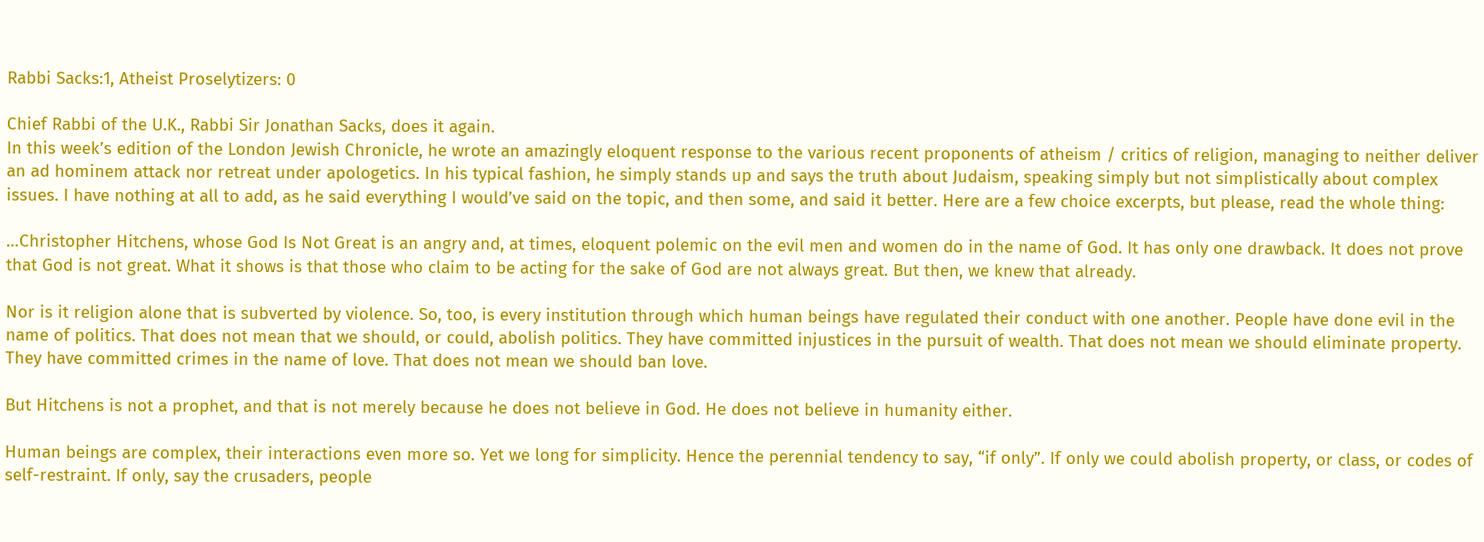Rabbi Sacks:1, Atheist Proselytizers: 0

Chief Rabbi of the U.K., Rabbi Sir Jonathan Sacks, does it again.
In this week’s edition of the London Jewish Chronicle, he wrote an amazingly eloquent response to the various recent proponents of atheism / critics of religion, managing to neither deliver an ad hominem attack nor retreat under apologetics. In his typical fashion, he simply stands up and says the truth about Judaism, speaking simply but not simplistically about complex issues. I have nothing at all to add, as he said everything I would’ve said on the topic, and then some, and said it better. Here are a few choice excerpts, but please, read the whole thing:

…Christopher Hitchens, whose God Is Not Great is an angry and, at times, eloquent polemic on the evil men and women do in the name of God. It has only one drawback. It does not prove that God is not great. What it shows is that those who claim to be acting for the sake of God are not always great. But then, we knew that already.

Nor is it religion alone that is subverted by violence. So, too, is every institution through which human beings have regulated their conduct with one another. People have done evil in the name of politics. That does not mean that we should, or could, abolish politics. They have committed injustices in the pursuit of wealth. That does not mean we should eliminate property. They have committed crimes in the name of love. That does not mean we should ban love.

But Hitchens is not a prophet, and that is not merely because he does not believe in God. He does not believe in humanity either.

Human beings are complex, their interactions even more so. Yet we long for simplicity. Hence the perennial tendency to say, “if only”. If only we could abolish property, or class, or codes of self-restraint. If only, say the crusaders, people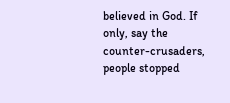believed in God. If only, say the counter-crusaders, people stopped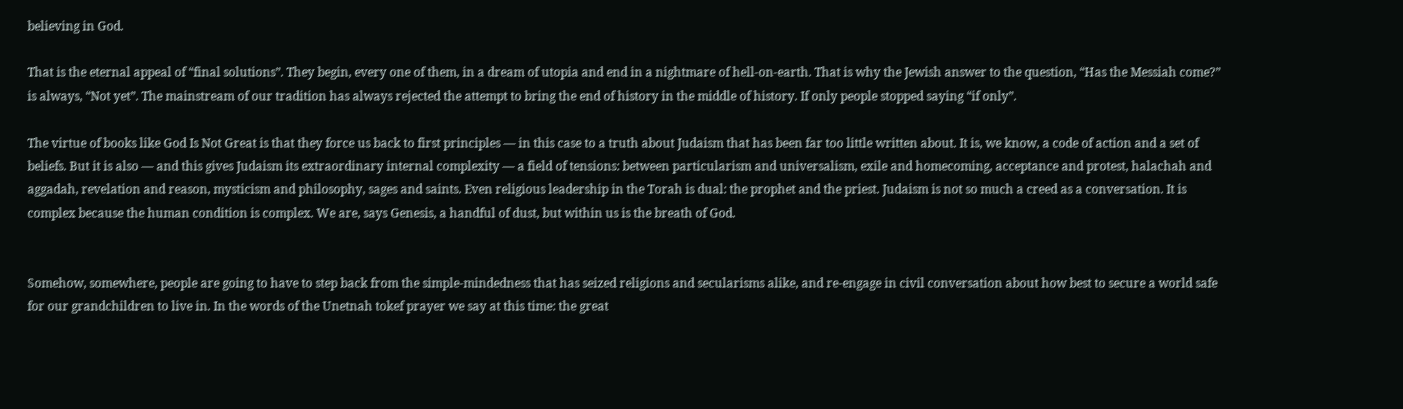believing in God.

That is the eternal appeal of “final solutions”. They begin, every one of them, in a dream of utopia and end in a nightmare of hell-on-earth. That is why the Jewish answer to the question, “Has the Messiah come?” is always, “Not yet”. The mainstream of our tradition has always rejected the attempt to bring the end of history in the middle of history. If only people stopped saying “if only”.

The virtue of books like God Is Not Great is that they force us back to first principles — in this case to a truth about Judaism that has been far too little written about. It is, we know, a code of action and a set of beliefs. But it is also — and this gives Judaism its extraordinary internal complexity — a field of tensions: between particularism and universalism, exile and homecoming, acceptance and protest, halachah and aggadah, revelation and reason, mysticism and philosophy, sages and saints. Even religious leadership in the Torah is dual: the prophet and the priest. Judaism is not so much a creed as a conversation. It is complex because the human condition is complex. We are, says Genesis, a handful of dust, but within us is the breath of God.


Somehow, somewhere, people are going to have to step back from the simple-mindedness that has seized religions and secularisms alike, and re-engage in civil conversation about how best to secure a world safe for our grandchildren to live in. In the words of the Unetnah tokef prayer we say at this time: the great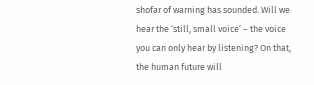shofar of warning has sounded. Will we hear the ‘still, small voice’ – the voice you can only hear by listening? On that, the human future will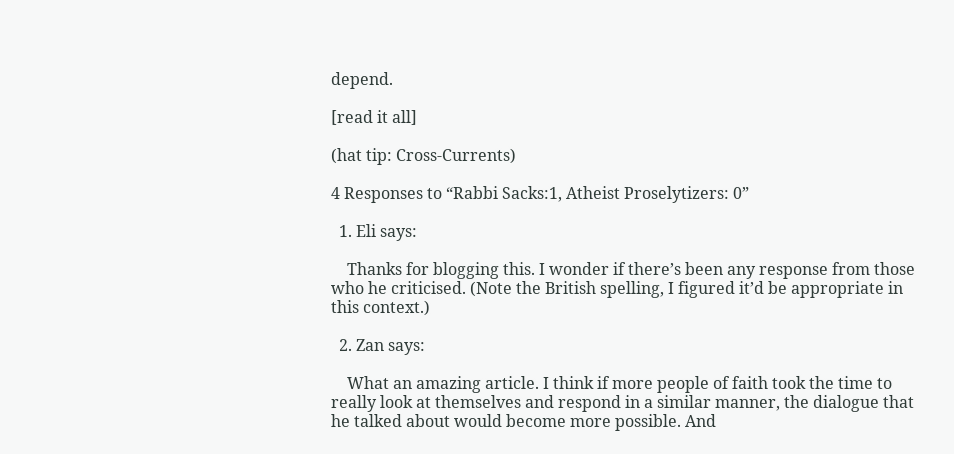depend.

[read it all]

(hat tip: Cross-Currents)

4 Responses to “Rabbi Sacks:1, Atheist Proselytizers: 0”

  1. Eli says:

    Thanks for blogging this. I wonder if there’s been any response from those who he criticised. (Note the British spelling, I figured it’d be appropriate in this context.)

  2. Zan says:

    What an amazing article. I think if more people of faith took the time to really look at themselves and respond in a similar manner, the dialogue that he talked about would become more possible. And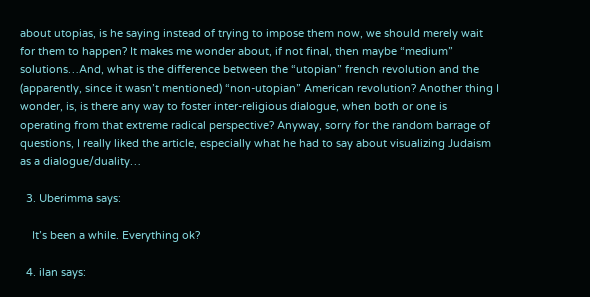about utopias, is he saying instead of trying to impose them now, we should merely wait for them to happen? It makes me wonder about, if not final, then maybe “medium” solutions…And, what is the difference between the “utopian” french revolution and the (apparently, since it wasn’t mentioned) “non-utopian” American revolution? Another thing I wonder, is, is there any way to foster inter-religious dialogue, when both or one is operating from that extreme radical perspective? Anyway, sorry for the random barrage of questions, I really liked the article, especially what he had to say about visualizing Judaism as a dialogue/duality…

  3. Uberimma says:

    It’s been a while. Everything ok?

  4. ilan says: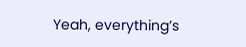Yeah, everything’s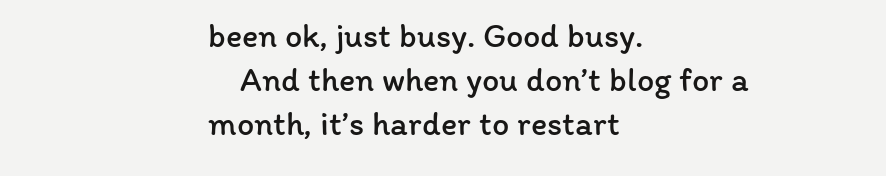been ok, just busy. Good busy.
    And then when you don’t blog for a month, it’s harder to restart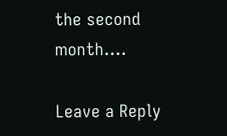the second month….

Leave a Reply